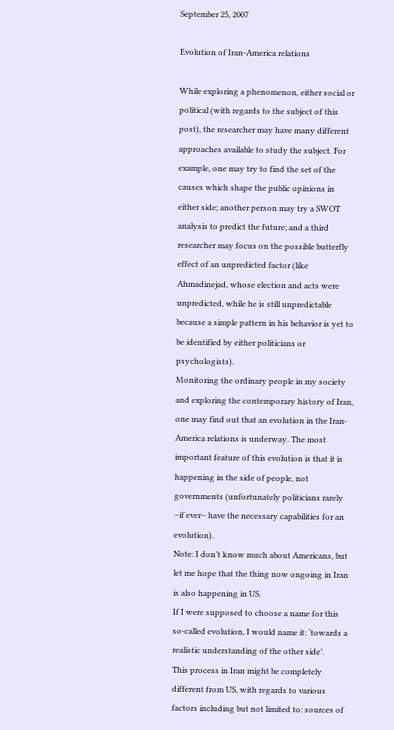September 25, 2007

Evolution of Iran-America relations

While exploring a phenomenon, either social or political (with regards to the subject of this post), the researcher may have many different approaches available to study the subject. For example, one may try to find the set of the causes which shape the public opinions in either side; another person may try a SWOT analysis to predict the future; and a third researcher may focus on the possible butterfly effect of an unpredicted factor (like Ahmadinejad, whose election and acts were unpredicted, while he is still unpredictable because a simple pattern in his behavior is yet to be identified by either politicians or psychologists).
Monitoring the ordinary people in my society and exploring the contemporary history of Iran, one may find out that an evolution in the Iran-America relations is underway. The most important feature of this evolution is that it is happening in the side of people, not governments (unfortunately politicians rarely –if ever– have the necessary capabilities for an evolution).
Note: I don’t know much about Americans, but let me hope that the thing now ongoing in Iran is also happening in US.
If I were supposed to choose a name for this so-called evolution, I would name it: ‘towards a realistic understanding of the other side’.
This process in Iran might be completely different from US, with regards to various factors including but not limited to: sources of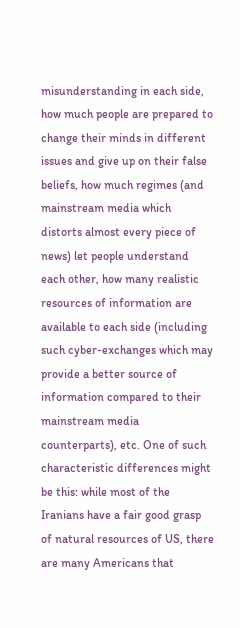misunderstanding in each side, how much people are prepared to change their minds in different issues and give up on their false beliefs, how much regimes (and mainstream media which distorts almost every piece of news) let people understand each other, how many realistic resources of information are available to each side (including such cyber-exchanges which may provide a better source of information compared to their mainstream media counterparts), etc. One of such characteristic differences might be this: while most of the Iranians have a fair good grasp of natural resources of US, there are many Americans that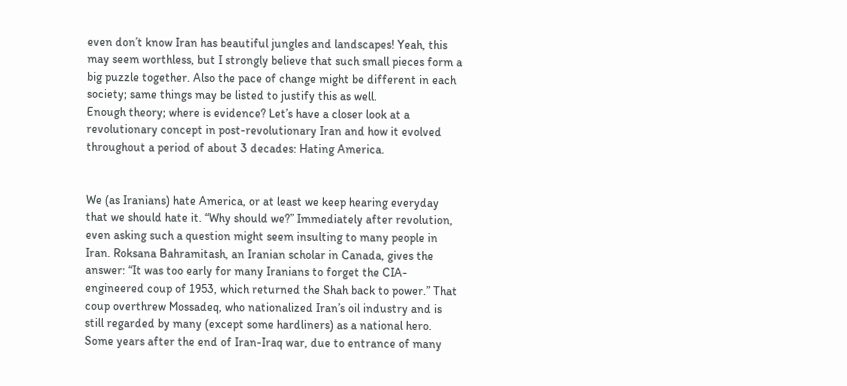even don’t know Iran has beautiful jungles and landscapes! Yeah, this may seem worthless, but I strongly believe that such small pieces form a big puzzle together. Also the pace of change might be different in each society; same things may be listed to justify this as well.
Enough theory; where is evidence? Let’s have a closer look at a revolutionary concept in post-revolutionary Iran and how it evolved throughout a period of about 3 decades: Hating America.


We (as Iranians) hate America, or at least we keep hearing everyday that we should hate it. “Why should we?” Immediately after revolution, even asking such a question might seem insulting to many people in Iran. Roksana Bahramitash, an Iranian scholar in Canada, gives the answer: “It was too early for many Iranians to forget the CIA-engineered coup of 1953, which returned the Shah back to power.” That coup overthrew Mossadeq, who nationalized Iran’s oil industry and is still regarded by many (except some hardliners) as a national hero. Some years after the end of Iran-Iraq war, due to entrance of many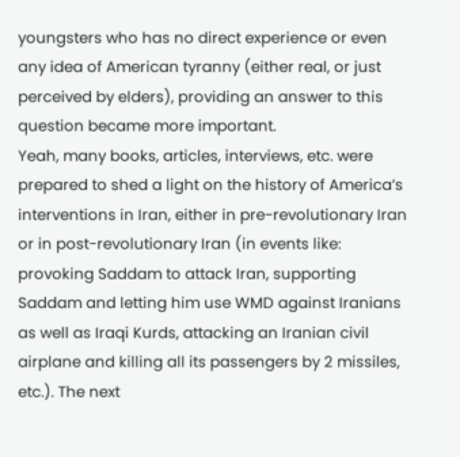youngsters who has no direct experience or even any idea of American tyranny (either real, or just perceived by elders), providing an answer to this question became more important.
Yeah, many books, articles, interviews, etc. were prepared to shed a light on the history of America’s interventions in Iran, either in pre-revolutionary Iran or in post-revolutionary Iran (in events like: provoking Saddam to attack Iran, supporting Saddam and letting him use WMD against Iranians as well as Iraqi Kurds, attacking an Iranian civil airplane and killing all its passengers by 2 missiles, etc.). The next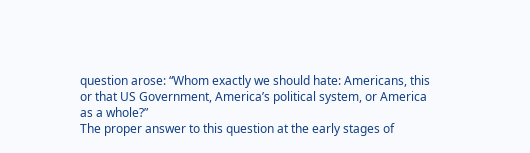question arose: “Whom exactly we should hate: Americans, this or that US Government, America’s political system, or America as a whole?”
The proper answer to this question at the early stages of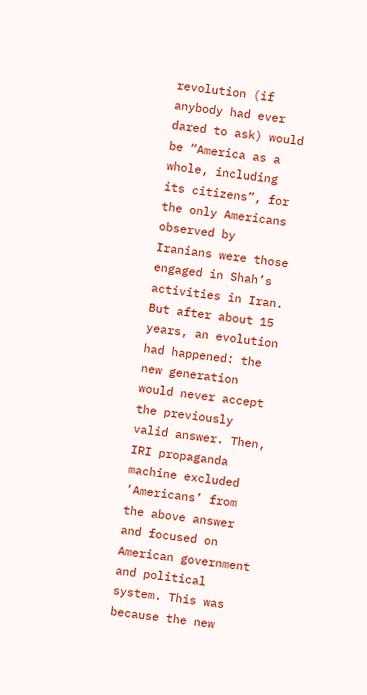revolution (if anybody had ever dared to ask) would be “America as a whole, including its citizens”, for the only Americans observed by Iranians were those engaged in Shah’s activities in Iran. But after about 15 years, an evolution had happened: the new generation would never accept the previously valid answer. Then, IRI propaganda machine excluded ‘Americans’ from the above answer and focused on American government and political system. This was because the new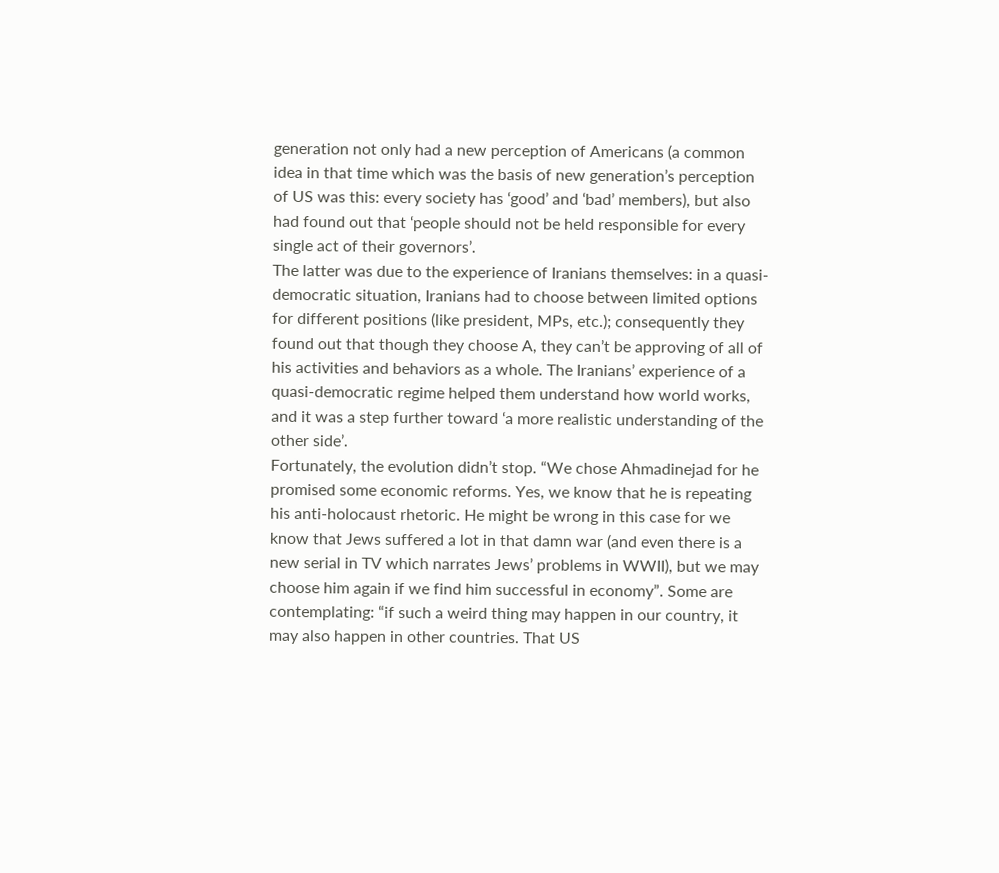generation not only had a new perception of Americans (a common idea in that time which was the basis of new generation’s perception of US was this: every society has ‘good’ and ‘bad’ members), but also had found out that ‘people should not be held responsible for every single act of their governors’.
The latter was due to the experience of Iranians themselves: in a quasi-democratic situation, Iranians had to choose between limited options for different positions (like president, MPs, etc.); consequently they found out that though they choose A, they can’t be approving of all of his activities and behaviors as a whole. The Iranians’ experience of a quasi-democratic regime helped them understand how world works, and it was a step further toward ‘a more realistic understanding of the other side’.
Fortunately, the evolution didn’t stop. “We chose Ahmadinejad for he promised some economic reforms. Yes, we know that he is repeating his anti-holocaust rhetoric. He might be wrong in this case for we know that Jews suffered a lot in that damn war (and even there is a new serial in TV which narrates Jews’ problems in WWII), but we may choose him again if we find him successful in economy”. Some are contemplating: “if such a weird thing may happen in our country, it may also happen in other countries. That US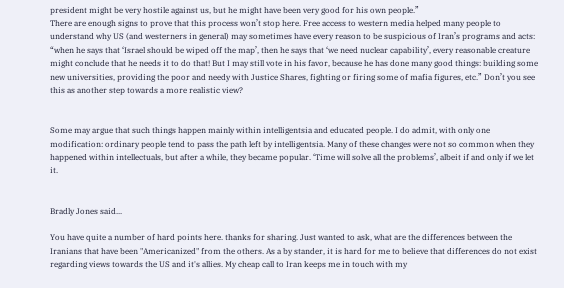president might be very hostile against us, but he might have been very good for his own people.”
There are enough signs to prove that this process won’t stop here. Free access to western media helped many people to understand why US (and westerners in general) may sometimes have every reason to be suspicious of Iran’s programs and acts: “when he says that ‘Israel should be wiped off the map’, then he says that ‘we need nuclear capability’, every reasonable creature might conclude that he needs it to do that! But I may still vote in his favor, because he has done many good things: building some new universities, providing the poor and needy with Justice Shares, fighting or firing some of mafia figures, etc.” Don’t you see this as another step towards a more realistic view?


Some may argue that such things happen mainly within intelligentsia and educated people. I do admit, with only one modification: ordinary people tend to pass the path left by intelligentsia. Many of these changes were not so common when they happened within intellectuals, but after a while, they became popular. ‘Time will solve all the problems’, albeit if and only if we let it.


Bradly Jones said...

You have quite a number of hard points here. thanks for sharing. Just wanted to ask, what are the differences between the Iranians that have been "Americanized" from the others. As a by stander, it is hard for me to believe that differences do not exist regarding views towards the US and it's allies. My cheap call to Iran keeps me in touch with my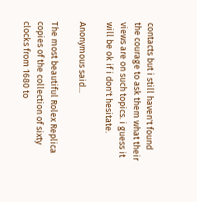contacts but i still haven't found the courage to ask them what their views are on such topics. i guess it will be ok if i don't hesitate.

Anonymous said...

The most beautiful Rolex Replica copies of the collection of sixty clocks from 1680 to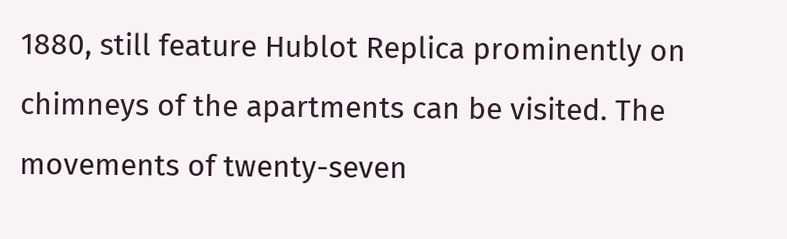1880, still feature Hublot Replica prominently on chimneys of the apartments can be visited. The movements of twenty-seven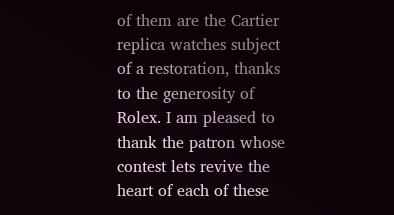of them are the Cartier replica watches subject of a restoration, thanks to the generosity of Rolex. I am pleased to thank the patron whose contest lets revive the heart of each of these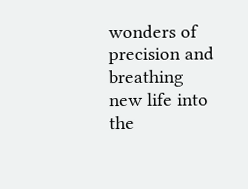wonders of precision and breathing new life into the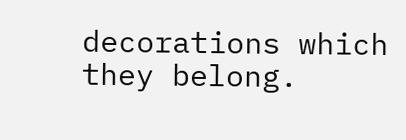decorations which they belong.